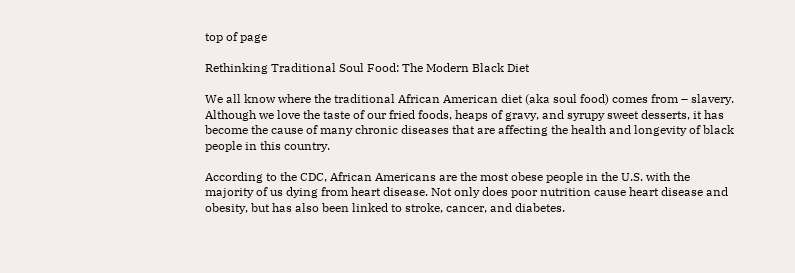top of page

Rethinking Traditional Soul Food: The Modern Black Diet

We all know where the traditional African American diet (aka soul food) comes from – slavery. Although we love the taste of our fried foods, heaps of gravy, and syrupy sweet desserts, it has become the cause of many chronic diseases that are affecting the health and longevity of black people in this country.

According to the CDC, African Americans are the most obese people in the U.S. with the majority of us dying from heart disease. Not only does poor nutrition cause heart disease and obesity, but has also been linked to stroke, cancer, and diabetes.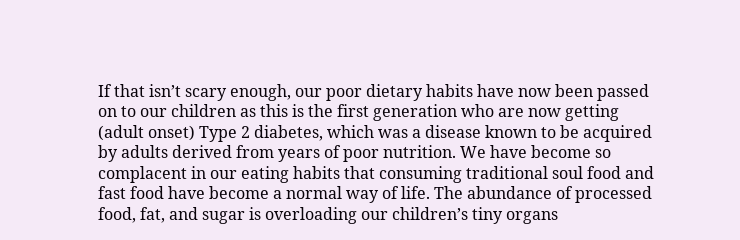If that isn’t scary enough, our poor dietary habits have now been passed on to our children as this is the first generation who are now getting (adult onset) Type 2 diabetes, which was a disease known to be acquired by adults derived from years of poor nutrition. We have become so complacent in our eating habits that consuming traditional soul food and fast food have become a normal way of life. The abundance of processed food, fat, and sugar is overloading our children’s tiny organs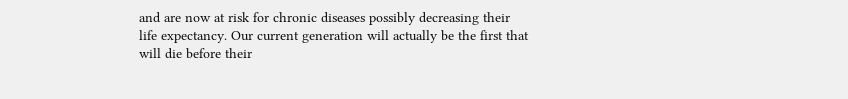and are now at risk for chronic diseases possibly decreasing their life expectancy. Our current generation will actually be the first that will die before their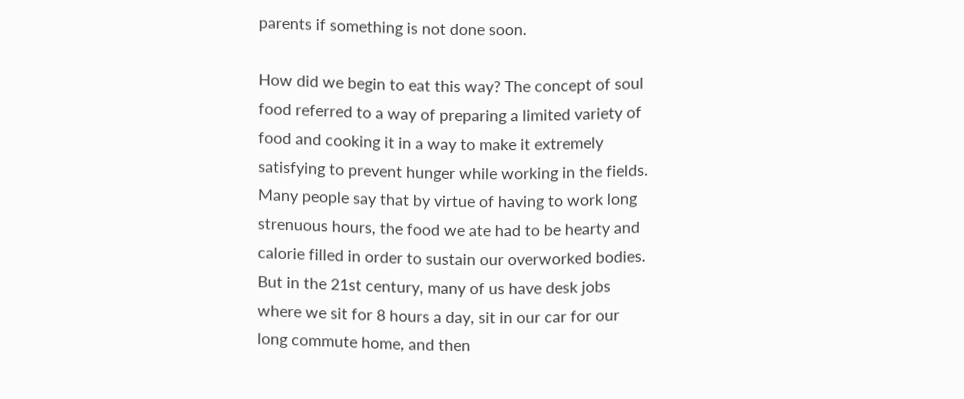parents if something is not done soon.

How did we begin to eat this way? The concept of soul food referred to a way of preparing a limited variety of food and cooking it in a way to make it extremely satisfying to prevent hunger while working in the fields. Many people say that by virtue of having to work long strenuous hours, the food we ate had to be hearty and calorie filled in order to sustain our overworked bodies. But in the 21st century, many of us have desk jobs where we sit for 8 hours a day, sit in our car for our long commute home, and then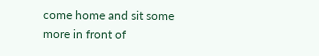come home and sit some more in front of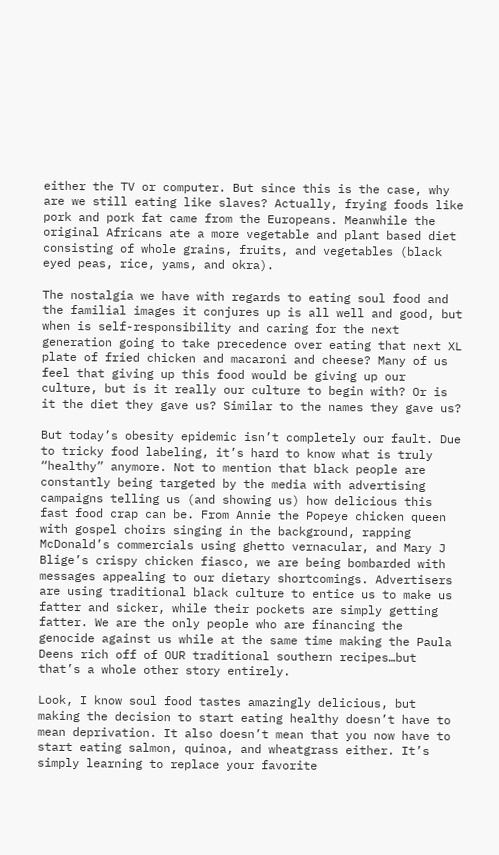either the TV or computer. But since this is the case, why are we still eating like slaves? Actually, frying foods like pork and pork fat came from the Europeans. Meanwhile the original Africans ate a more vegetable and plant based diet consisting of whole grains, fruits, and vegetables (black eyed peas, rice, yams, and okra).

The nostalgia we have with regards to eating soul food and the familial images it conjures up is all well and good, but when is self-responsibility and caring for the next generation going to take precedence over eating that next XL plate of fried chicken and macaroni and cheese? Many of us feel that giving up this food would be giving up our culture, but is it really our culture to begin with? Or is it the diet they gave us? Similar to the names they gave us?

But today’s obesity epidemic isn’t completely our fault. Due to tricky food labeling, it’s hard to know what is truly “healthy” anymore. Not to mention that black people are constantly being targeted by the media with advertising campaigns telling us (and showing us) how delicious this fast food crap can be. From Annie the Popeye chicken queen with gospel choirs singing in the background, rapping McDonald’s commercials using ghetto vernacular, and Mary J Blige’s crispy chicken fiasco, we are being bombarded with messages appealing to our dietary shortcomings. Advertisers are using traditional black culture to entice us to make us fatter and sicker, while their pockets are simply getting fatter. We are the only people who are financing the genocide against us while at the same time making the Paula Deens rich off of OUR traditional southern recipes…but that’s a whole other story entirely.

Look, I know soul food tastes amazingly delicious, but making the decision to start eating healthy doesn’t have to mean deprivation. It also doesn’t mean that you now have to start eating salmon, quinoa, and wheatgrass either. It’s simply learning to replace your favorite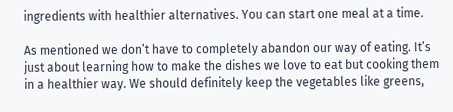ingredients with healthier alternatives. You can start one meal at a time.

As mentioned we don’t have to completely abandon our way of eating. It’s just about learning how to make the dishes we love to eat but cooking them in a healthier way. We should definitely keep the vegetables like greens,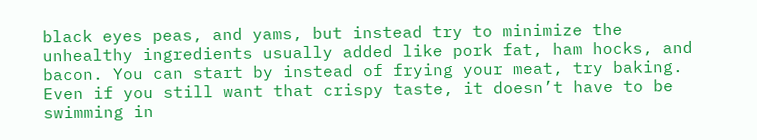black eyes peas, and yams, but instead try to minimize the unhealthy ingredients usually added like pork fat, ham hocks, and bacon. You can start by instead of frying your meat, try baking. Even if you still want that crispy taste, it doesn’t have to be swimming in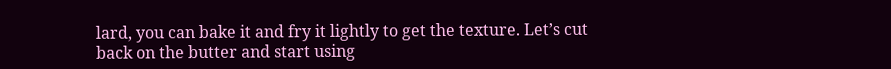lard, you can bake it and fry it lightly to get the texture. Let’s cut back on the butter and start using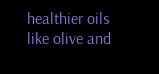healthier oils like olive and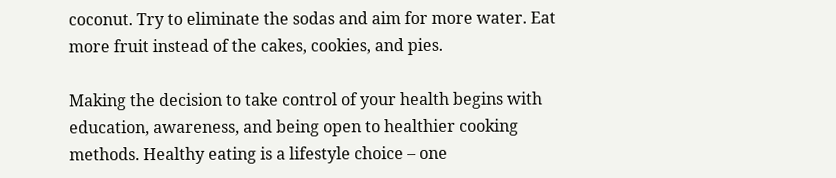coconut. Try to eliminate the sodas and aim for more water. Eat more fruit instead of the cakes, cookies, and pies.

Making the decision to take control of your health begins with education, awareness, and being open to healthier cooking methods. Healthy eating is a lifestyle choice – one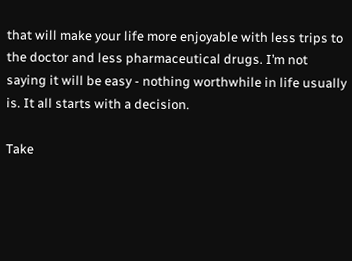that will make your life more enjoyable with less trips to the doctor and less pharmaceutical drugs. I’m not saying it will be easy - nothing worthwhile in life usually is. It all starts with a decision.

Take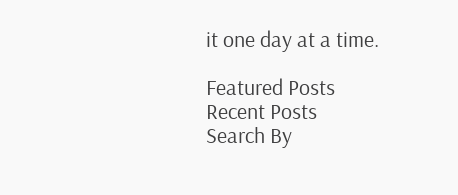it one day at a time.

Featured Posts
Recent Posts
Search By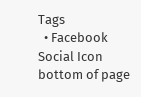Tags
  • Facebook Social Icon
bottom of page